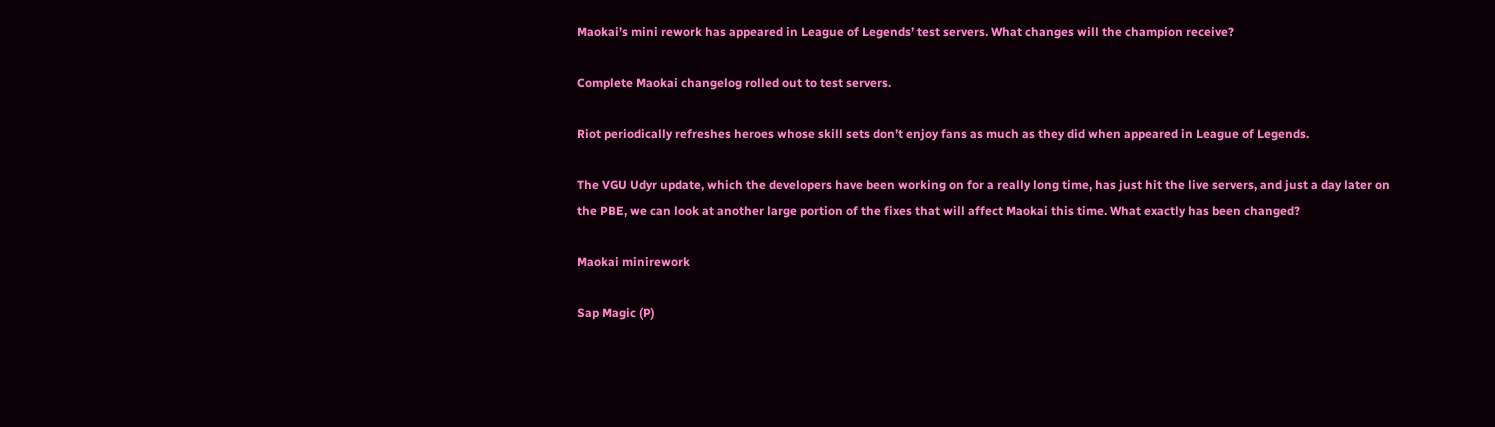Maokai’s mini rework has appeared in League of Legends’ test servers. What changes will the champion receive?

Complete Maokai changelog rolled out to test servers.

Riot periodically refreshes heroes whose skill sets don’t enjoy fans as much as they did when appeared in League of Legends.

The VGU Udyr update, which the developers have been working on for a really long time, has just hit the live servers, and just a day later on the PBE, we can look at another large portion of the fixes that will affect Maokai this time. What exactly has been changed?

Maokai minirework

Sap Magic (P)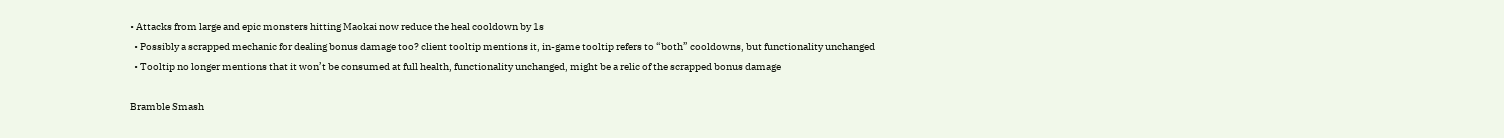• Attacks from large and epic monsters hitting Maokai now reduce the heal cooldown by 1s
  • Possibly a scrapped mechanic for dealing bonus damage too? client tooltip mentions it, in-game tooltip refers to “both” cooldowns, but functionality unchanged
  • Tooltip no longer mentions that it won’t be consumed at full health, functionality unchanged, might be a relic of the scrapped bonus damage

Bramble Smash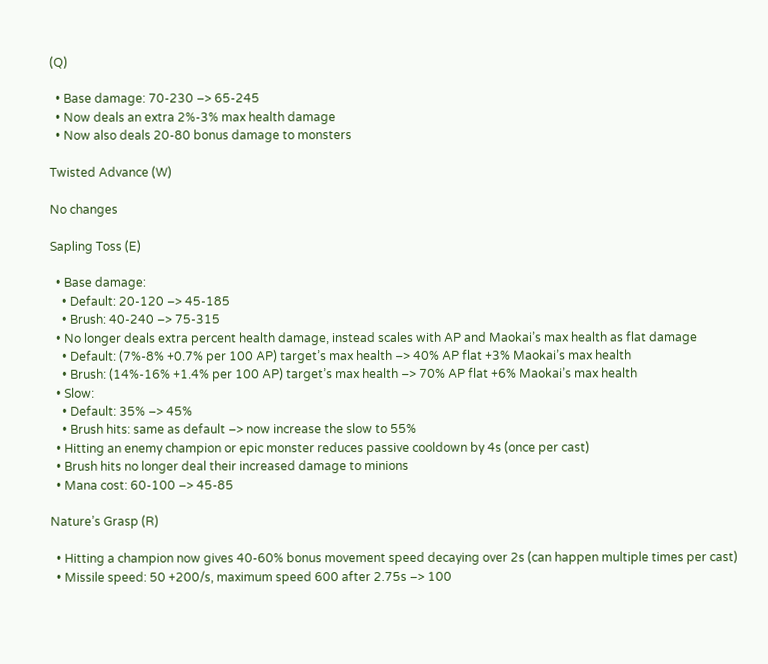(Q)

  • Base damage: 70-230 –> 65-245
  • Now deals an extra 2%-3% max health damage
  • Now also deals 20-80 bonus damage to monsters

Twisted Advance (W)

No changes

Sapling Toss (E)

  • Base damage:
    • Default: 20-120 –> 45-185
    • Brush: 40-240 –> 75-315
  • No longer deals extra percent health damage, instead scales with AP and Maokai’s max health as flat damage
    • Default: (7%-8% +0.7% per 100 AP) target’s max health –> 40% AP flat +3% Maokai’s max health
    • Brush: (14%-16% +1.4% per 100 AP) target’s max health –> 70% AP flat +6% Maokai’s max health
  • Slow:
    • Default: 35% –> 45%
    • Brush hits: same as default –> now increase the slow to 55%
  • Hitting an enemy champion or epic monster reduces passive cooldown by 4s (once per cast)
  • Brush hits no longer deal their increased damage to minions
  • Mana cost: 60-100 –> 45-85

Nature’s Grasp (R)

  • Hitting a champion now gives 40-60% bonus movement speed decaying over 2s (can happen multiple times per cast)
  • Missile speed: 50 +200/s, maximum speed 600 after 2.75s –> 100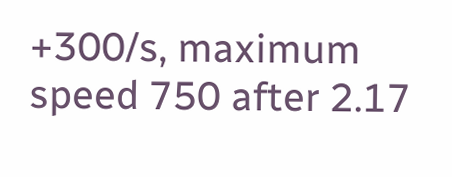+300/s, maximum speed 750 after 2.17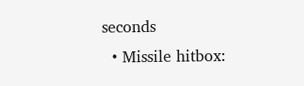seconds
  • Missile hitbox: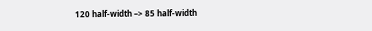120 half-width –> 85 half-width